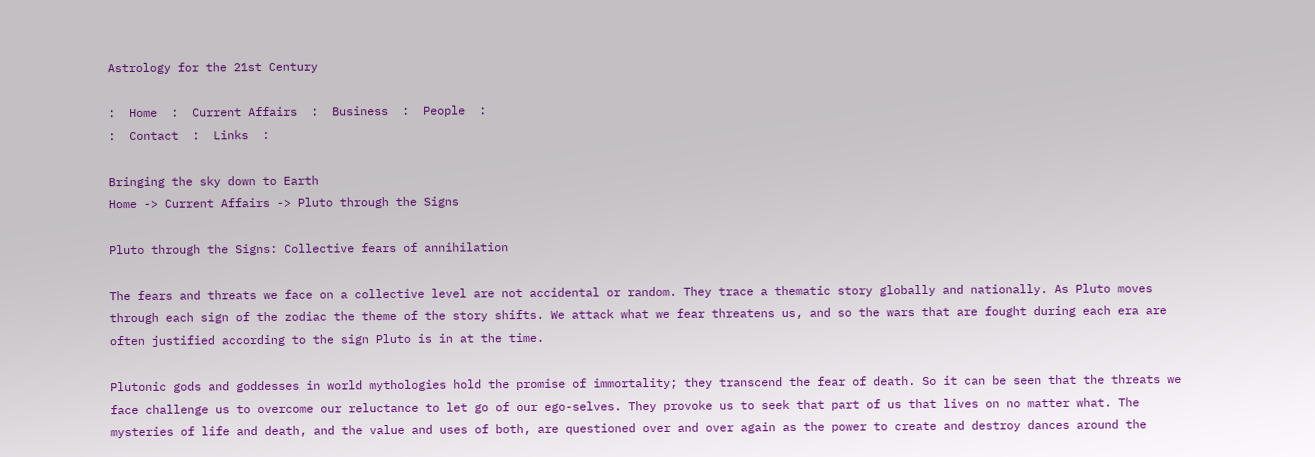Astrology for the 21st Century

:  Home  :  Current Affairs  :  Business  :  People  :
:  Contact  :  Links  :

Bringing the sky down to Earth
Home -> Current Affairs -> Pluto through the Signs

Pluto through the Signs: Collective fears of annihilation

The fears and threats we face on a collective level are not accidental or random. They trace a thematic story globally and nationally. As Pluto moves through each sign of the zodiac the theme of the story shifts. We attack what we fear threatens us, and so the wars that are fought during each era are often justified according to the sign Pluto is in at the time.

Plutonic gods and goddesses in world mythologies hold the promise of immortality; they transcend the fear of death. So it can be seen that the threats we face challenge us to overcome our reluctance to let go of our ego-selves. They provoke us to seek that part of us that lives on no matter what. The mysteries of life and death, and the value and uses of both, are questioned over and over again as the power to create and destroy dances around the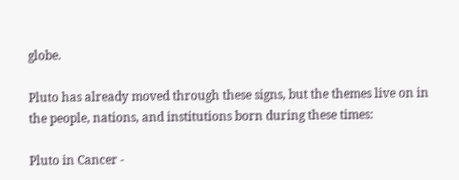globe.

Pluto has already moved through these signs, but the themes live on in the people, nations, and institutions born during these times:

Pluto in Cancer -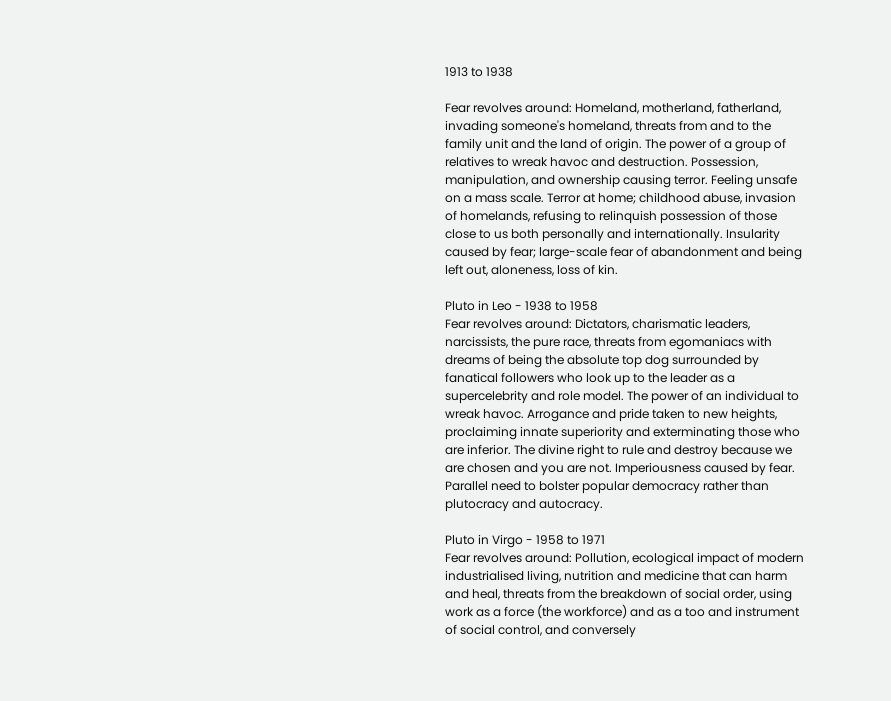1913 to 1938

Fear revolves around: Homeland, motherland, fatherland, invading someone's homeland, threats from and to the family unit and the land of origin. The power of a group of relatives to wreak havoc and destruction. Possession, manipulation, and ownership causing terror. Feeling unsafe on a mass scale. Terror at home; childhood abuse, invasion of homelands, refusing to relinquish possession of those close to us both personally and internationally. Insularity caused by fear; large-scale fear of abandonment and being left out, aloneness, loss of kin.

Pluto in Leo - 1938 to 1958
Fear revolves around: Dictators, charismatic leaders, narcissists, the pure race, threats from egomaniacs with dreams of being the absolute top dog surrounded by fanatical followers who look up to the leader as a supercelebrity and role model. The power of an individual to wreak havoc. Arrogance and pride taken to new heights, proclaiming innate superiority and exterminating those who are inferior. The divine right to rule and destroy because we are chosen and you are not. Imperiousness caused by fear. Parallel need to bolster popular democracy rather than plutocracy and autocracy.

Pluto in Virgo - 1958 to 1971
Fear revolves around: Pollution, ecological impact of modern industrialised living, nutrition and medicine that can harm and heal, threats from the breakdown of social order, using work as a force (the workforce) and as a too and instrument of social control, and conversely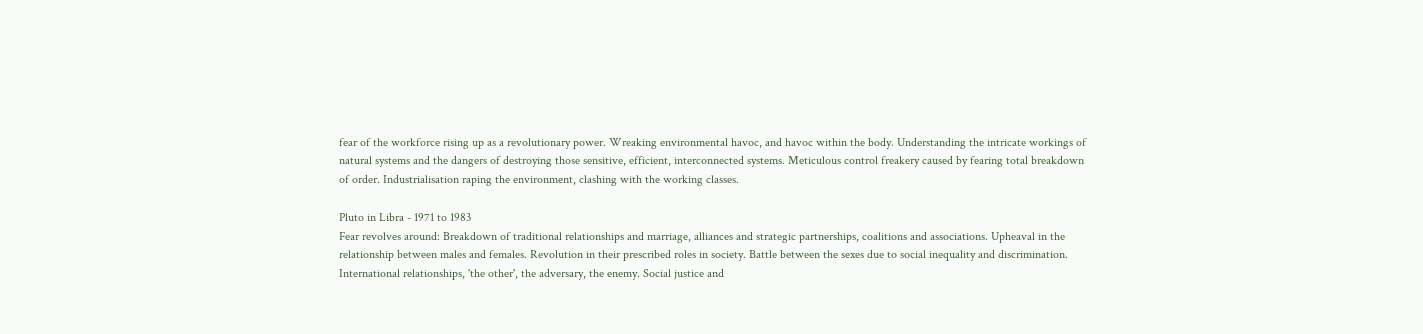fear of the workforce rising up as a revolutionary power. Wreaking environmental havoc, and havoc within the body. Understanding the intricate workings of natural systems and the dangers of destroying those sensitive, efficient, interconnected systems. Meticulous control freakery caused by fearing total breakdown of order. Industrialisation raping the environment, clashing with the working classes.

Pluto in Libra - 1971 to 1983
Fear revolves around: Breakdown of traditional relationships and marriage, alliances and strategic partnerships, coalitions and associations. Upheaval in the relationship between males and females. Revolution in their prescribed roles in society. Battle between the sexes due to social inequality and discrimination. International relationships, 'the other', the adversary, the enemy. Social justice and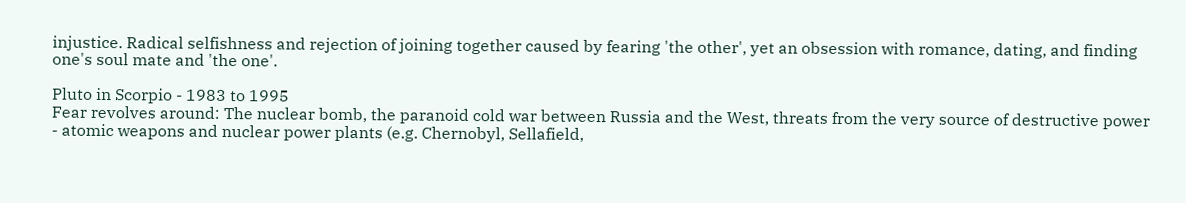injustice. Radical selfishness and rejection of joining together caused by fearing 'the other', yet an obsession with romance, dating, and finding one's soul mate and 'the one'.

Pluto in Scorpio - 1983 to 1995
Fear revolves around: The nuclear bomb, the paranoid cold war between Russia and the West, threats from the very source of destructive power - atomic weapons and nuclear power plants (e.g. Chernobyl, Sellafield,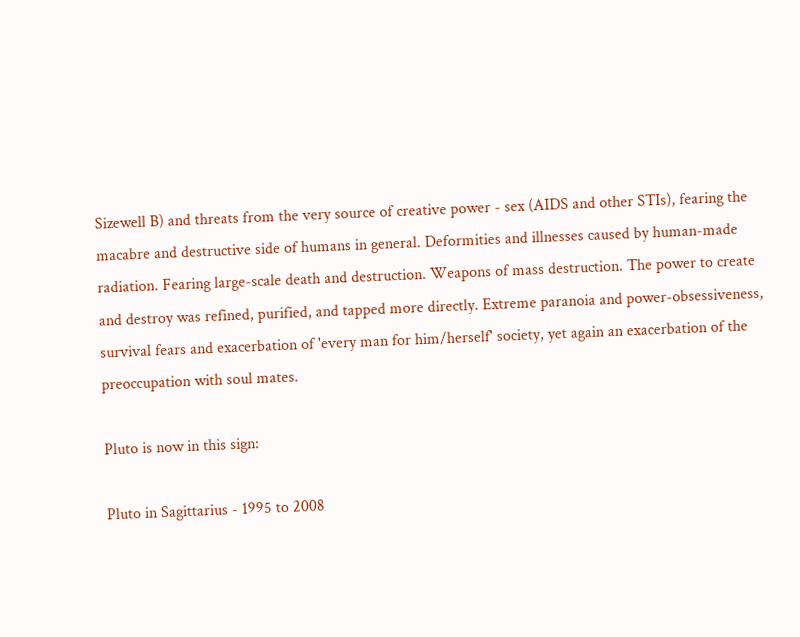Sizewell B) and threats from the very source of creative power - sex (AIDS and other STIs), fearing the macabre and destructive side of humans in general. Deformities and illnesses caused by human-made radiation. Fearing large-scale death and destruction. Weapons of mass destruction. The power to create and destroy was refined, purified, and tapped more directly. Extreme paranoia and power-obsessiveness, survival fears and exacerbation of 'every man for him/herself' society, yet again an exacerbation of the preoccupation with soul mates.

Pluto is now in this sign:

Pluto in Sagittarius - 1995 to 2008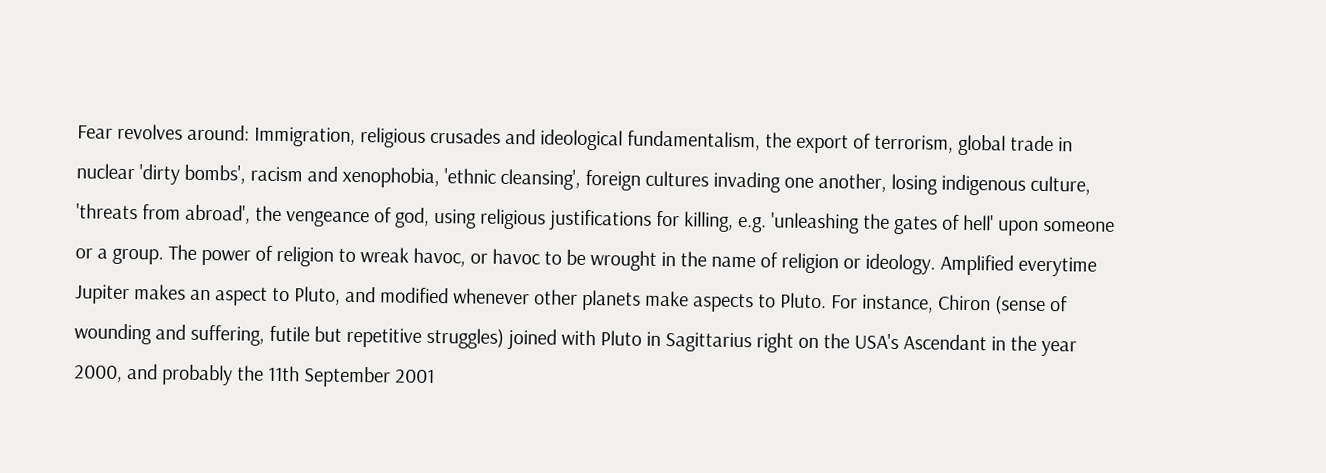Fear revolves around: Immigration, religious crusades and ideological fundamentalism, the export of terrorism, global trade in nuclear 'dirty bombs', racism and xenophobia, 'ethnic cleansing', foreign cultures invading one another, losing indigenous culture, 'threats from abroad', the vengeance of god, using religious justifications for killing, e.g. 'unleashing the gates of hell' upon someone or a group. The power of religion to wreak havoc, or havoc to be wrought in the name of religion or ideology. Amplified everytime Jupiter makes an aspect to Pluto, and modified whenever other planets make aspects to Pluto. For instance, Chiron (sense of wounding and suffering, futile but repetitive struggles) joined with Pluto in Sagittarius right on the USA's Ascendant in the year 2000, and probably the 11th September 2001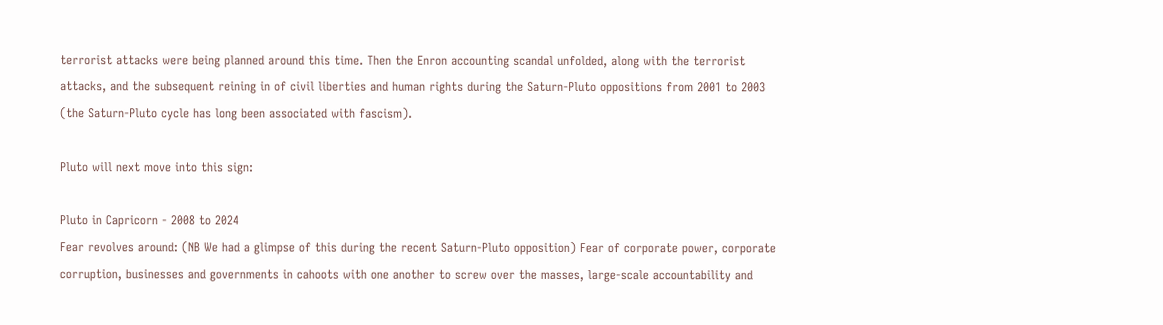terrorist attacks were being planned around this time. Then the Enron accounting scandal unfolded, along with the terrorist attacks, and the subsequent reining in of civil liberties and human rights during the Saturn-Pluto oppositions from 2001 to 2003 (the Saturn-Pluto cycle has long been associated with fascism).

Pluto will next move into this sign:

Pluto in Capricorn - 2008 to 2024
Fear revolves around: (NB We had a glimpse of this during the recent Saturn-Pluto opposition) Fear of corporate power, corporate corruption, businesses and governments in cahoots with one another to screw over the masses, large-scale accountability and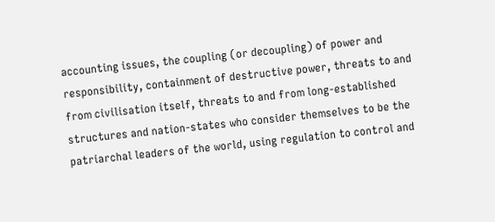accounting issues, the coupling (or decoupling) of power and responsibility, containment of destructive power, threats to and from civilisation itself, threats to and from long-established structures and nation-states who consider themselves to be the patriarchal leaders of the world, using regulation to control and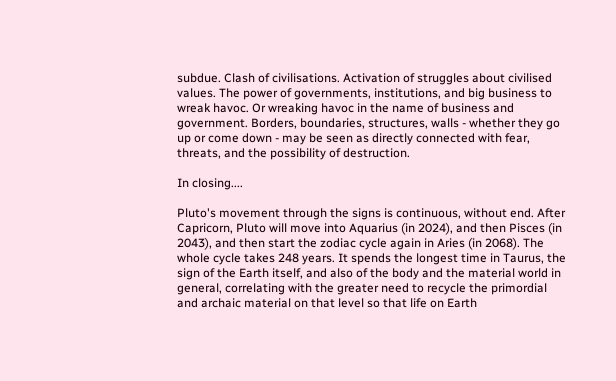subdue. Clash of civilisations. Activation of struggles about civilised values. The power of governments, institutions, and big business to wreak havoc. Or wreaking havoc in the name of business and government. Borders, boundaries, structures, walls - whether they go up or come down - may be seen as directly connected with fear, threats, and the possibility of destruction.

In closing....

Pluto's movement through the signs is continuous, without end. After Capricorn, Pluto will move into Aquarius (in 2024), and then Pisces (in 2043), and then start the zodiac cycle again in Aries (in 2068). The whole cycle takes 248 years. It spends the longest time in Taurus, the sign of the Earth itself, and also of the body and the material world in general, correlating with the greater need to recycle the primordial and archaic material on that level so that life on Earth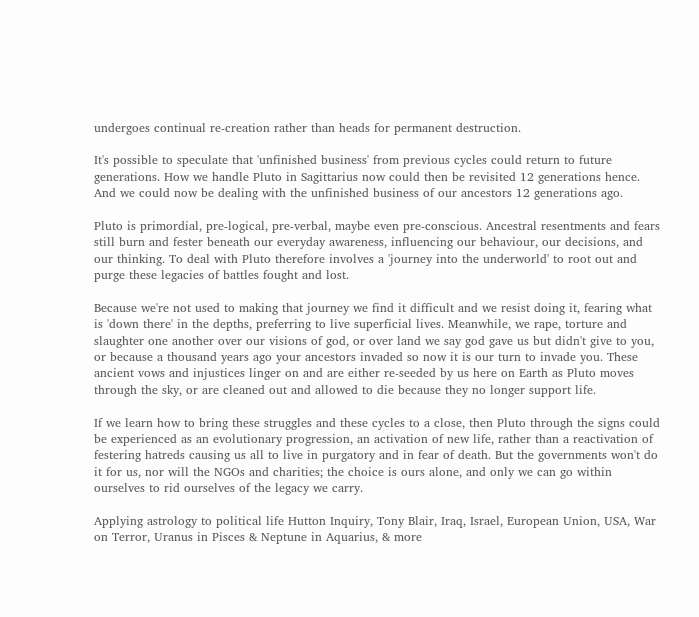undergoes continual re-creation rather than heads for permanent destruction.

It's possible to speculate that 'unfinished business' from previous cycles could return to future generations. How we handle Pluto in Sagittarius now could then be revisited 12 generations hence. And we could now be dealing with the unfinished business of our ancestors 12 generations ago.

Pluto is primordial, pre-logical, pre-verbal, maybe even pre-conscious. Ancestral resentments and fears still burn and fester beneath our everyday awareness, influencing our behaviour, our decisions, and our thinking. To deal with Pluto therefore involves a 'journey into the underworld' to root out and purge these legacies of battles fought and lost.

Because we're not used to making that journey we find it difficult and we resist doing it, fearing what is 'down there' in the depths, preferring to live superficial lives. Meanwhile, we rape, torture and slaughter one another over our visions of god, or over land we say god gave us but didn't give to you, or because a thousand years ago your ancestors invaded so now it is our turn to invade you. These ancient vows and injustices linger on and are either re-seeded by us here on Earth as Pluto moves through the sky, or are cleaned out and allowed to die because they no longer support life.

If we learn how to bring these struggles and these cycles to a close, then Pluto through the signs could be experienced as an evolutionary progression, an activation of new life, rather than a reactivation of festering hatreds causing us all to live in purgatory and in fear of death. But the governments won't do it for us, nor will the NGOs and charities; the choice is ours alone, and only we can go within ourselves to rid ourselves of the legacy we carry.

Applying astrology to political life Hutton Inquiry, Tony Blair, Iraq, Israel, European Union, USA, War on Terror, Uranus in Pisces & Neptune in Aquarius, & more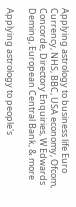Applying astrology to business life Euro Currency, NHS, BBC, USA economy, Ofcom, Concorde, Directory Enquiries, W Edwards Deming, European Central Bank, & more

Applying astrology to people's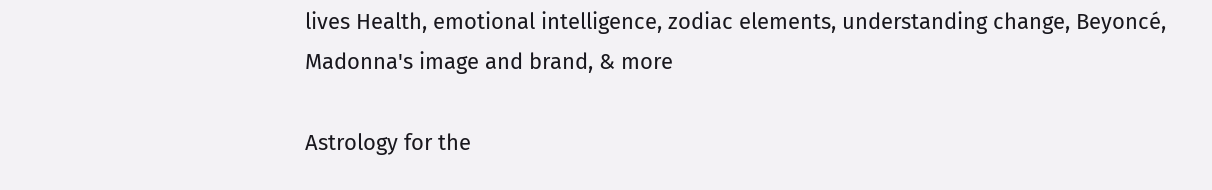lives Health, emotional intelligence, zodiac elements, understanding change, Beyoncé, Madonna's image and brand, & more

Astrology for the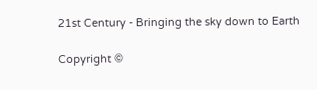21st Century - Bringing the sky down to Earth

Copyright ©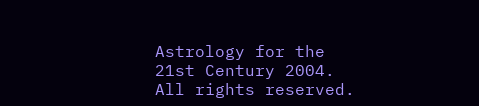Astrology for the 21st Century 2004. All rights reserved.